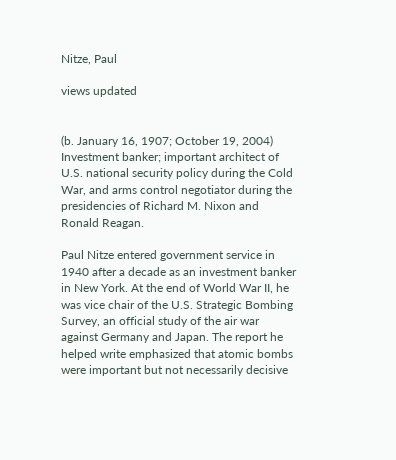Nitze, Paul

views updated


(b. January 16, 1907; October 19, 2004) Investment banker; important architect of U.S. national security policy during the Cold War, and arms control negotiator during the presidencies of Richard M. Nixon and Ronald Reagan.

Paul Nitze entered government service in 1940 after a decade as an investment banker in New York. At the end of World War II, he was vice chair of the U.S. Strategic Bombing Survey, an official study of the air war against Germany and Japan. The report he helped write emphasized that atomic bombs were important but not necessarily decisive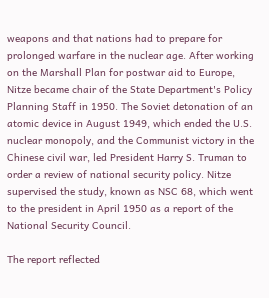weapons and that nations had to prepare for prolonged warfare in the nuclear age. After working on the Marshall Plan for postwar aid to Europe, Nitze became chair of the State Department's Policy Planning Staff in 1950. The Soviet detonation of an atomic device in August 1949, which ended the U.S. nuclear monopoly, and the Communist victory in the Chinese civil war, led President Harry S. Truman to order a review of national security policy. Nitze supervised the study, known as NSC 68, which went to the president in April 1950 as a report of the National Security Council.

The report reflected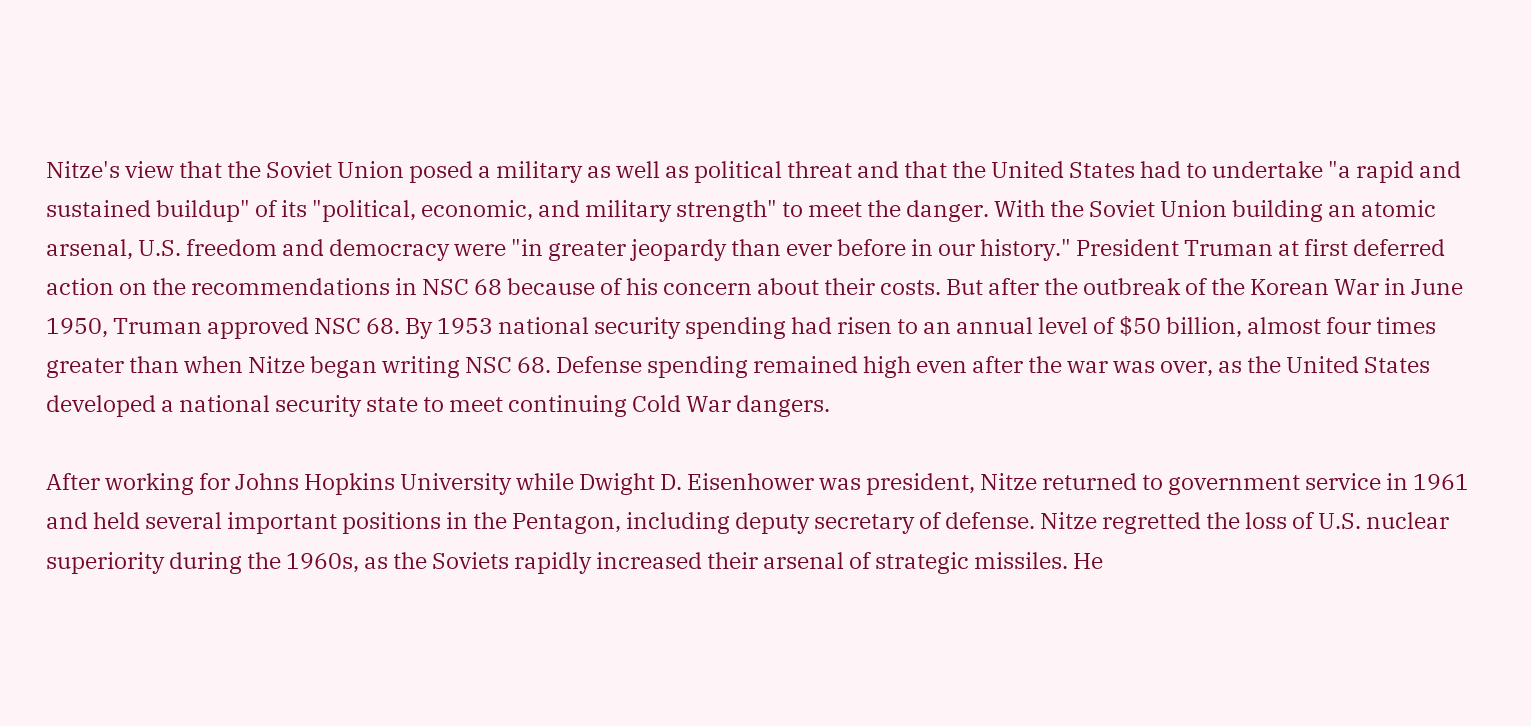Nitze's view that the Soviet Union posed a military as well as political threat and that the United States had to undertake "a rapid and sustained buildup" of its "political, economic, and military strength" to meet the danger. With the Soviet Union building an atomic arsenal, U.S. freedom and democracy were "in greater jeopardy than ever before in our history." President Truman at first deferred action on the recommendations in NSC 68 because of his concern about their costs. But after the outbreak of the Korean War in June 1950, Truman approved NSC 68. By 1953 national security spending had risen to an annual level of $50 billion, almost four times greater than when Nitze began writing NSC 68. Defense spending remained high even after the war was over, as the United States developed a national security state to meet continuing Cold War dangers.

After working for Johns Hopkins University while Dwight D. Eisenhower was president, Nitze returned to government service in 1961 and held several important positions in the Pentagon, including deputy secretary of defense. Nitze regretted the loss of U.S. nuclear superiority during the 1960s, as the Soviets rapidly increased their arsenal of strategic missiles. He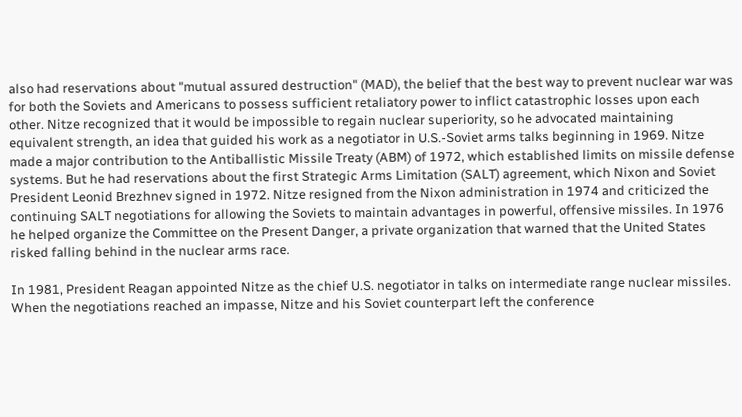also had reservations about "mutual assured destruction" (MAD), the belief that the best way to prevent nuclear war was for both the Soviets and Americans to possess sufficient retaliatory power to inflict catastrophic losses upon each other. Nitze recognized that it would be impossible to regain nuclear superiority, so he advocated maintaining equivalent strength, an idea that guided his work as a negotiator in U.S.-Soviet arms talks beginning in 1969. Nitze made a major contribution to the Antiballistic Missile Treaty (ABM) of 1972, which established limits on missile defense systems. But he had reservations about the first Strategic Arms Limitation (SALT) agreement, which Nixon and Soviet President Leonid Brezhnev signed in 1972. Nitze resigned from the Nixon administration in 1974 and criticized the continuing SALT negotiations for allowing the Soviets to maintain advantages in powerful, offensive missiles. In 1976 he helped organize the Committee on the Present Danger, a private organization that warned that the United States risked falling behind in the nuclear arms race.

In 1981, President Reagan appointed Nitze as the chief U.S. negotiator in talks on intermediate range nuclear missiles. When the negotiations reached an impasse, Nitze and his Soviet counterpart left the conference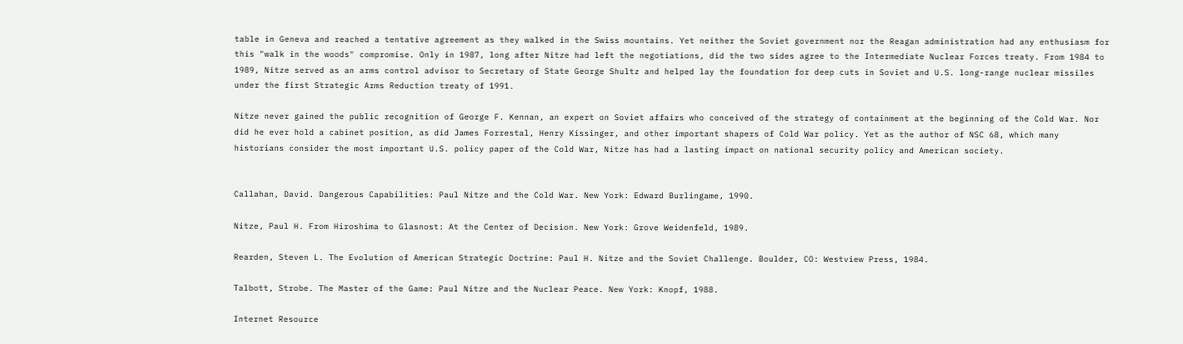table in Geneva and reached a tentative agreement as they walked in the Swiss mountains. Yet neither the Soviet government nor the Reagan administration had any enthusiasm for this "walk in the woods" compromise. Only in 1987, long after Nitze had left the negotiations, did the two sides agree to the Intermediate Nuclear Forces treaty. From 1984 to 1989, Nitze served as an arms control advisor to Secretary of State George Shultz and helped lay the foundation for deep cuts in Soviet and U.S. long-range nuclear missiles under the first Strategic Arms Reduction treaty of 1991.

Nitze never gained the public recognition of George F. Kennan, an expert on Soviet affairs who conceived of the strategy of containment at the beginning of the Cold War. Nor did he ever hold a cabinet position, as did James Forrestal, Henry Kissinger, and other important shapers of Cold War policy. Yet as the author of NSC 68, which many historians consider the most important U.S. policy paper of the Cold War, Nitze has had a lasting impact on national security policy and American society.


Callahan, David. Dangerous Capabilities: Paul Nitze and the Cold War. New York: Edward Burlingame, 1990.

Nitze, Paul H. From Hiroshima to Glasnost: At the Center of Decision. New York: Grove Weidenfeld, 1989.

Rearden, Steven L. The Evolution of American Strategic Doctrine: Paul H. Nitze and the Soviet Challenge. Boulder, CO: Westview Press, 1984.

Talbott, Strobe. The Master of the Game: Paul Nitze and the Nuclear Peace. New York: Knopf, 1988.

Internet Resource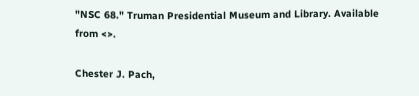"NSC 68." Truman Presidential Museum and Library. Available from <>.

Chester J. Pach,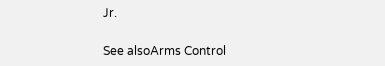Jr.

See alsoArms Control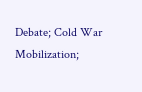Debate; Cold War Mobilization;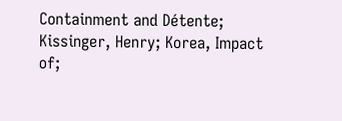Containment and Détente; Kissinger, Henry; Korea, Impact of;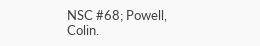NSC #68; Powell, Colin.